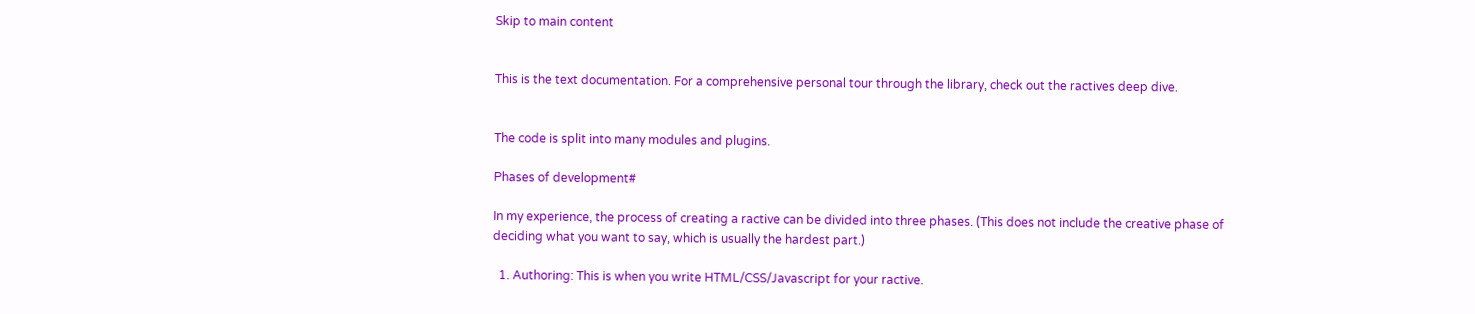Skip to main content


This is the text documentation. For a comprehensive personal tour through the library, check out the ractives deep dive.


The code is split into many modules and plugins.

Phases of development#

In my experience, the process of creating a ractive can be divided into three phases. (This does not include the creative phase of deciding what you want to say, which is usually the hardest part.)

  1. Authoring: This is when you write HTML/CSS/Javascript for your ractive.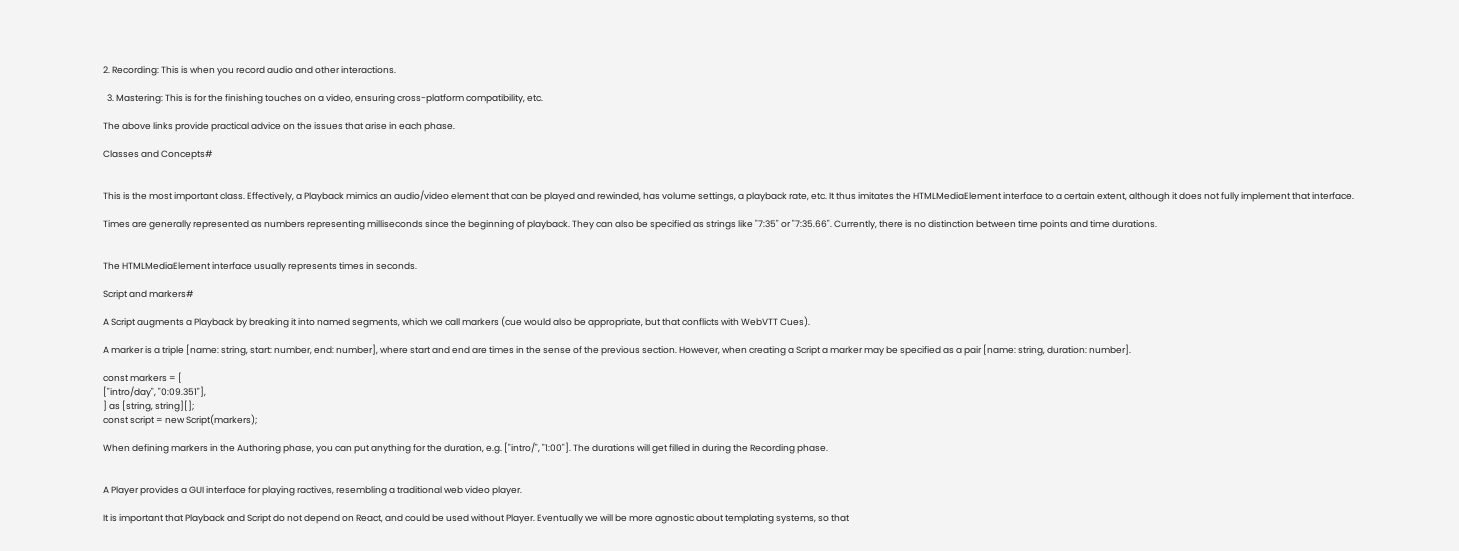2. Recording: This is when you record audio and other interactions.

  3. Mastering: This is for the finishing touches on a video, ensuring cross-platform compatibility, etc.

The above links provide practical advice on the issues that arise in each phase.

Classes and Concepts#


This is the most important class. Effectively, a Playback mimics an audio/video element that can be played and rewinded, has volume settings, a playback rate, etc. It thus imitates the HTMLMediaElement interface to a certain extent, although it does not fully implement that interface.

Times are generally represented as numbers representing milliseconds since the beginning of playback. They can also be specified as strings like "7:35" or "7:35.66". Currently, there is no distinction between time points and time durations.


The HTMLMediaElement interface usually represents times in seconds.

Script and markers#

A Script augments a Playback by breaking it into named segments, which we call markers (cue would also be appropriate, but that conflicts with WebVTT Cues).

A marker is a triple [name: string, start: number, end: number], where start and end are times in the sense of the previous section. However, when creating a Script a marker may be specified as a pair [name: string, duration: number].

const markers = [
["intro/day", "0:09.351"],
] as [string, string][];
const script = new Script(markers);

When defining markers in the Authoring phase, you can put anything for the duration, e.g. ["intro/", "1:00"]. The durations will get filled in during the Recording phase.


A Player provides a GUI interface for playing ractives, resembling a traditional web video player.

It is important that Playback and Script do not depend on React, and could be used without Player. Eventually we will be more agnostic about templating systems, so that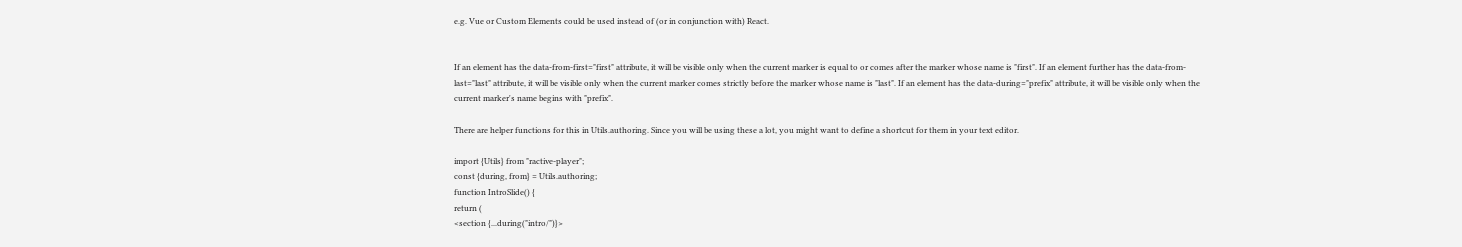e.g. Vue or Custom Elements could be used instead of (or in conjunction with) React.


If an element has the data-from-first="first" attribute, it will be visible only when the current marker is equal to or comes after the marker whose name is "first". If an element further has the data-from-last="last" attribute, it will be visible only when the current marker comes strictly before the marker whose name is "last". If an element has the data-during="prefix" attribute, it will be visible only when the current marker's name begins with "prefix".

There are helper functions for this in Utils.authoring. Since you will be using these a lot, you might want to define a shortcut for them in your text editor.

import {Utils} from "ractive-player";
const {during, from} = Utils.authoring;
function IntroSlide() {
return (
<section {...during("intro/")}>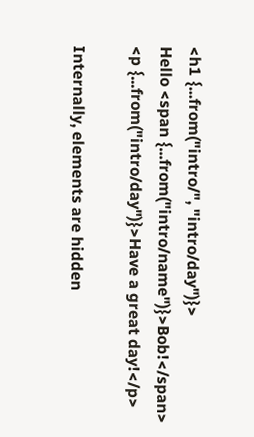<h1 {...from("intro/", "intro/day")}>
Hello <span {...from("intro/name")}>Bob!</span>
<p {...from("intro/day")}>Have a great day!</p>

Internally, elements are hidden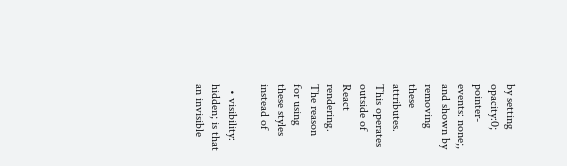by setting opacity:0; pointer-events: none;, and shown by removing these attributes. This operates outside of React rendering. The reason for using these styles instead of

  • visibility: hidden; is that an invisible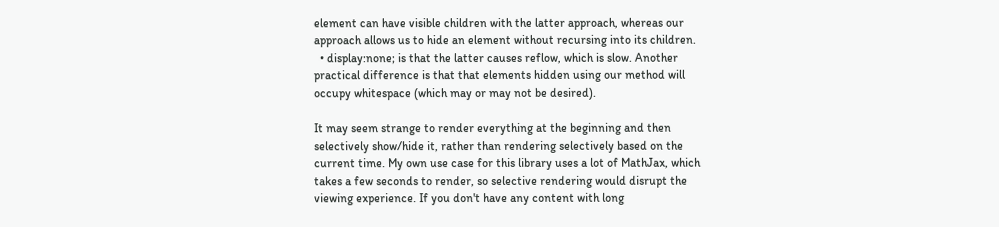element can have visible children with the latter approach, whereas our approach allows us to hide an element without recursing into its children.
  • display:none; is that the latter causes reflow, which is slow. Another practical difference is that that elements hidden using our method will occupy whitespace (which may or may not be desired).

It may seem strange to render everything at the beginning and then selectively show/hide it, rather than rendering selectively based on the current time. My own use case for this library uses a lot of MathJax, which takes a few seconds to render, so selective rendering would disrupt the viewing experience. If you don't have any content with long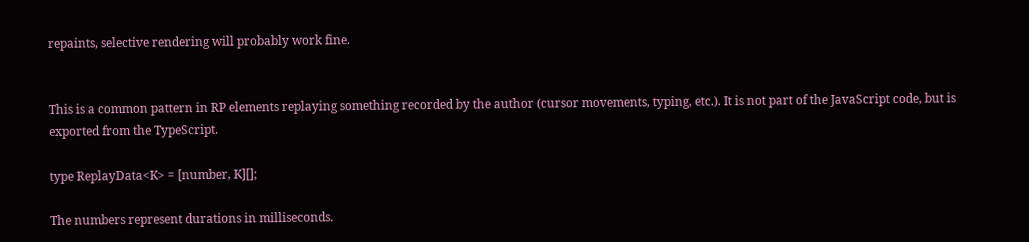repaints, selective rendering will probably work fine.


This is a common pattern in RP elements replaying something recorded by the author (cursor movements, typing, etc.). It is not part of the JavaScript code, but is exported from the TypeScript.

type ReplayData<K> = [number, K][];

The numbers represent durations in milliseconds.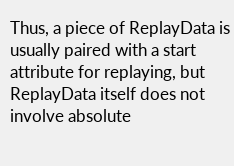Thus, a piece of ReplayData is usually paired with a start attribute for replaying, but ReplayData itself does not involve absolute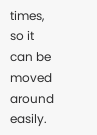times, so it can be moved around easily.